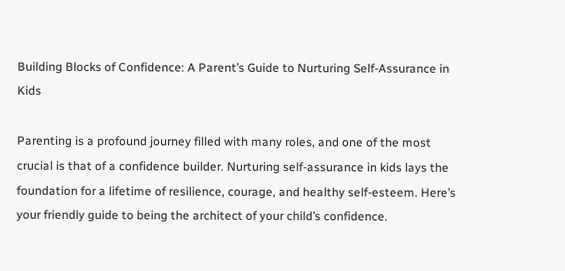Building Blocks of Confidence: A Parent’s Guide to Nurturing Self-Assurance in Kids

Parenting is a profound journey filled with many roles, and one of the most crucial is that of a confidence builder. Nurturing self-assurance in kids lays the foundation for a lifetime of resilience, courage, and healthy self-esteem. Here’s your friendly guide to being the architect of your child’s confidence.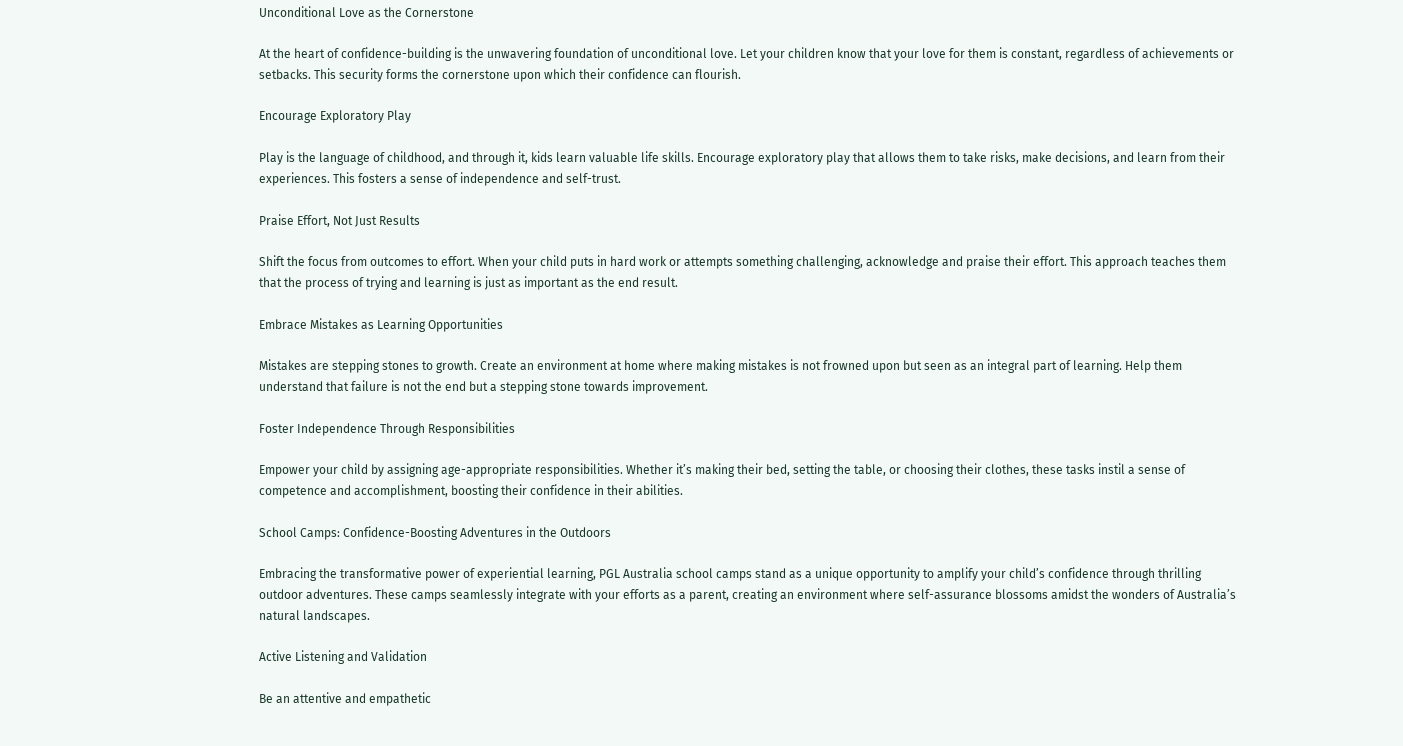Unconditional Love as the Cornerstone

At the heart of confidence-building is the unwavering foundation of unconditional love. Let your children know that your love for them is constant, regardless of achievements or setbacks. This security forms the cornerstone upon which their confidence can flourish.

Encourage Exploratory Play

Play is the language of childhood, and through it, kids learn valuable life skills. Encourage exploratory play that allows them to take risks, make decisions, and learn from their experiences. This fosters a sense of independence and self-trust.

Praise Effort, Not Just Results

Shift the focus from outcomes to effort. When your child puts in hard work or attempts something challenging, acknowledge and praise their effort. This approach teaches them that the process of trying and learning is just as important as the end result.

Embrace Mistakes as Learning Opportunities

Mistakes are stepping stones to growth. Create an environment at home where making mistakes is not frowned upon but seen as an integral part of learning. Help them understand that failure is not the end but a stepping stone towards improvement.

Foster Independence Through Responsibilities

Empower your child by assigning age-appropriate responsibilities. Whether it’s making their bed, setting the table, or choosing their clothes, these tasks instil a sense of competence and accomplishment, boosting their confidence in their abilities.

School Camps: Confidence-Boosting Adventures in the Outdoors

Embracing the transformative power of experiential learning, PGL Australia school camps stand as a unique opportunity to amplify your child’s confidence through thrilling outdoor adventures. These camps seamlessly integrate with your efforts as a parent, creating an environment where self-assurance blossoms amidst the wonders of Australia’s natural landscapes.

Active Listening and Validation

Be an attentive and empathetic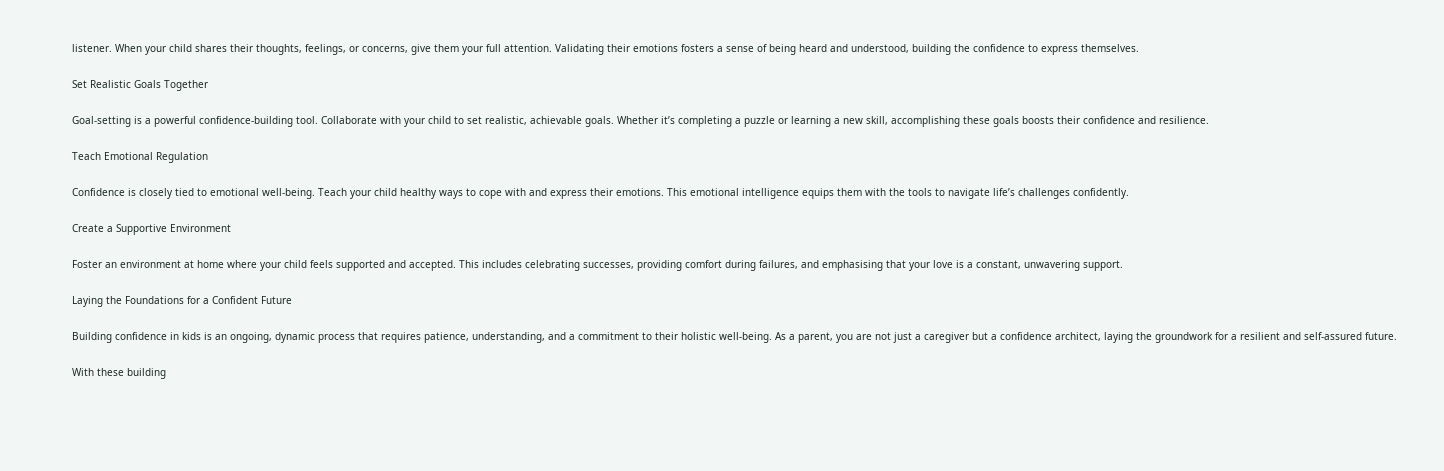listener. When your child shares their thoughts, feelings, or concerns, give them your full attention. Validating their emotions fosters a sense of being heard and understood, building the confidence to express themselves.

Set Realistic Goals Together

Goal-setting is a powerful confidence-building tool. Collaborate with your child to set realistic, achievable goals. Whether it’s completing a puzzle or learning a new skill, accomplishing these goals boosts their confidence and resilience.

Teach Emotional Regulation

Confidence is closely tied to emotional well-being. Teach your child healthy ways to cope with and express their emotions. This emotional intelligence equips them with the tools to navigate life’s challenges confidently.

Create a Supportive Environment

Foster an environment at home where your child feels supported and accepted. This includes celebrating successes, providing comfort during failures, and emphasising that your love is a constant, unwavering support.

Laying the Foundations for a Confident Future

Building confidence in kids is an ongoing, dynamic process that requires patience, understanding, and a commitment to their holistic well-being. As a parent, you are not just a caregiver but a confidence architect, laying the groundwork for a resilient and self-assured future.

With these building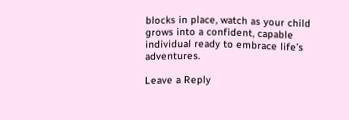blocks in place, watch as your child grows into a confident, capable individual ready to embrace life’s adventures.

Leave a Reply